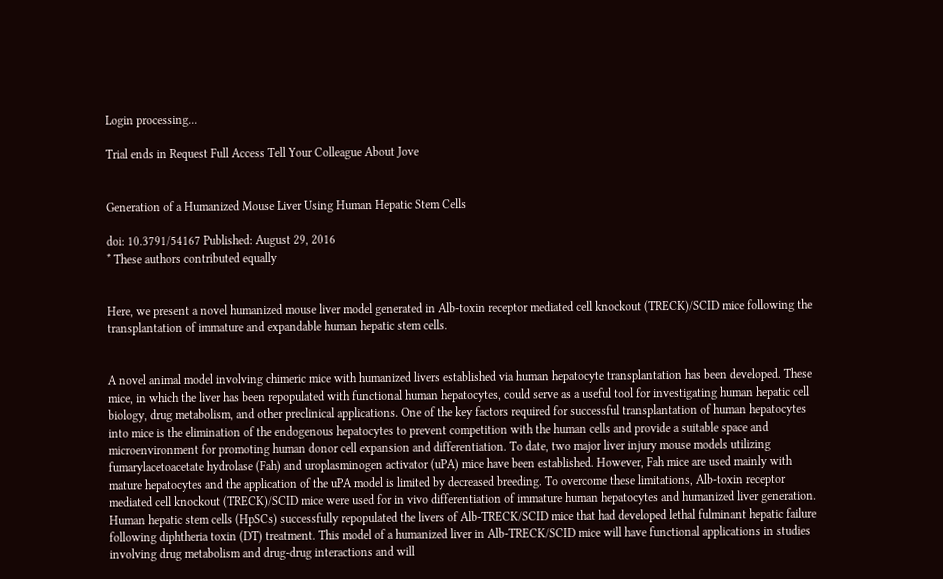Login processing...

Trial ends in Request Full Access Tell Your Colleague About Jove


Generation of a Humanized Mouse Liver Using Human Hepatic Stem Cells

doi: 10.3791/54167 Published: August 29, 2016
* These authors contributed equally


Here, we present a novel humanized mouse liver model generated in Alb-toxin receptor mediated cell knockout (TRECK)/SCID mice following the transplantation of immature and expandable human hepatic stem cells.


A novel animal model involving chimeric mice with humanized livers established via human hepatocyte transplantation has been developed. These mice, in which the liver has been repopulated with functional human hepatocytes, could serve as a useful tool for investigating human hepatic cell biology, drug metabolism, and other preclinical applications. One of the key factors required for successful transplantation of human hepatocytes into mice is the elimination of the endogenous hepatocytes to prevent competition with the human cells and provide a suitable space and microenvironment for promoting human donor cell expansion and differentiation. To date, two major liver injury mouse models utilizing fumarylacetoacetate hydrolase (Fah) and uroplasminogen activator (uPA) mice have been established. However, Fah mice are used mainly with mature hepatocytes and the application of the uPA model is limited by decreased breeding. To overcome these limitations, Alb-toxin receptor mediated cell knockout (TRECK)/SCID mice were used for in vivo differentiation of immature human hepatocytes and humanized liver generation. Human hepatic stem cells (HpSCs) successfully repopulated the livers of Alb-TRECK/SCID mice that had developed lethal fulminant hepatic failure following diphtheria toxin (DT) treatment. This model of a humanized liver in Alb-TRECK/SCID mice will have functional applications in studies involving drug metabolism and drug-drug interactions and will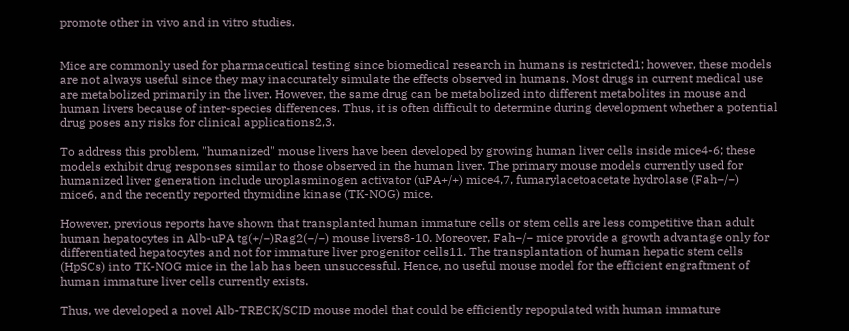promote other in vivo and in vitro studies.


Mice are commonly used for pharmaceutical testing since biomedical research in humans is restricted1; however, these models are not always useful since they may inaccurately simulate the effects observed in humans. Most drugs in current medical use are metabolized primarily in the liver. However, the same drug can be metabolized into different metabolites in mouse and human livers because of inter-species differences. Thus, it is often difficult to determine during development whether a potential drug poses any risks for clinical applications2,3.

To address this problem, "humanized" mouse livers have been developed by growing human liver cells inside mice4-6; these models exhibit drug responses similar to those observed in the human liver. The primary mouse models currently used for humanized liver generation include uroplasminogen activator (uPA+/+) mice4,7, fumarylacetoacetate hydrolase (Fah−/−) mice6, and the recently reported thymidine kinase (TK-NOG) mice.

However, previous reports have shown that transplanted human immature cells or stem cells are less competitive than adult human hepatocytes in Alb-uPA tg(+/−)Rag2(−/−) mouse livers8-10. Moreover, Fah−/− mice provide a growth advantage only for differentiated hepatocytes and not for immature liver progenitor cells11. The transplantation of human hepatic stem cells (HpSCs) into TK-NOG mice in the lab has been unsuccessful. Hence, no useful mouse model for the efficient engraftment of human immature liver cells currently exists.

Thus, we developed a novel Alb-TRECK/SCID mouse model that could be efficiently repopulated with human immature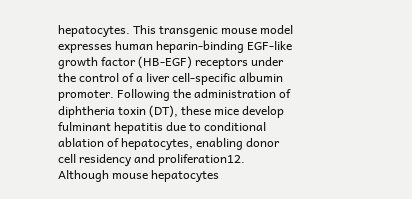hepatocytes. This transgenic mouse model expresses human heparin-binding EGF-like growth factor (HB-EGF) receptors under the control of a liver cell-specific albumin promoter. Following the administration of diphtheria toxin (DT), these mice develop fulminant hepatitis due to conditional ablation of hepatocytes, enabling donor cell residency and proliferation12. Although mouse hepatocytes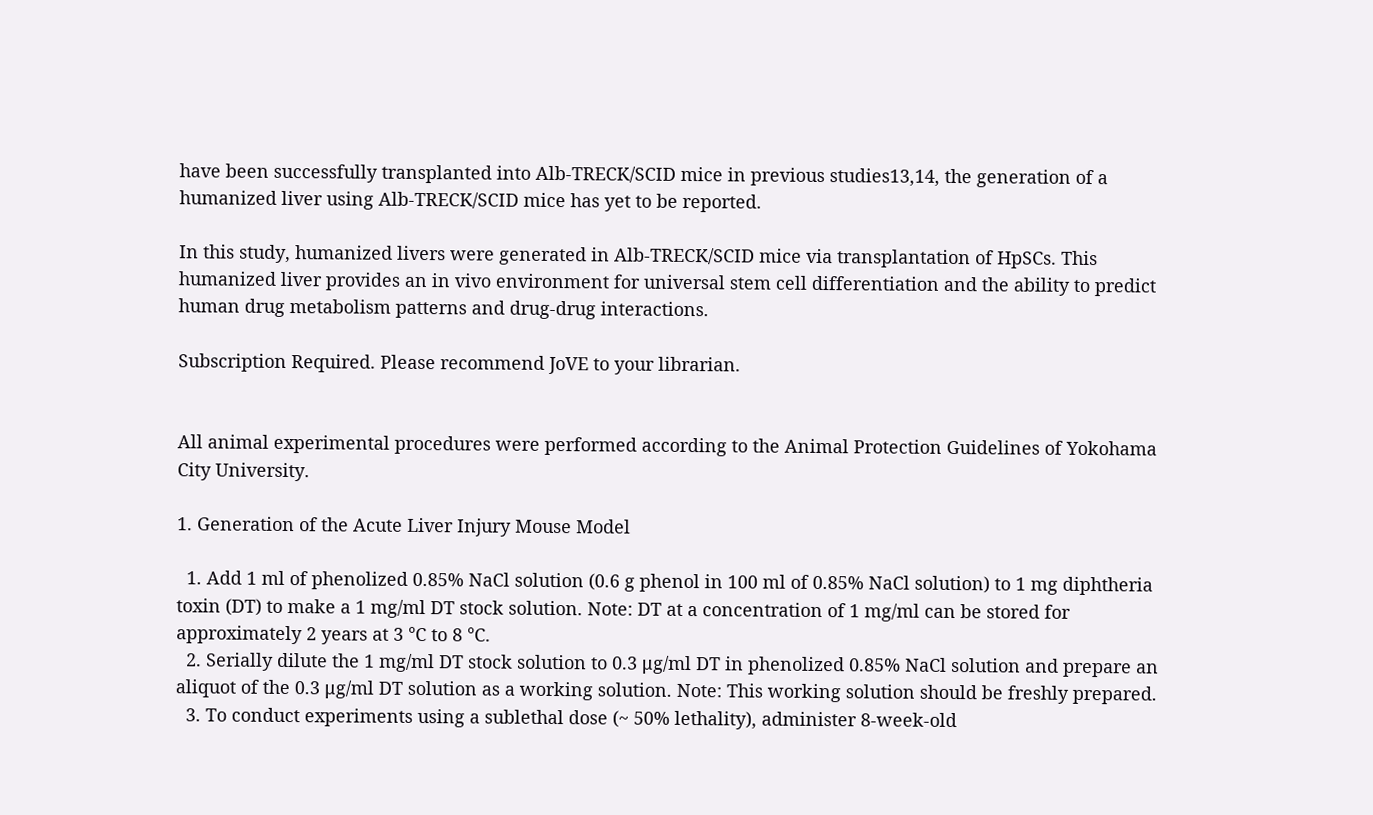have been successfully transplanted into Alb-TRECK/SCID mice in previous studies13,14, the generation of a humanized liver using Alb-TRECK/SCID mice has yet to be reported.

In this study, humanized livers were generated in Alb-TRECK/SCID mice via transplantation of HpSCs. This humanized liver provides an in vivo environment for universal stem cell differentiation and the ability to predict human drug metabolism patterns and drug-drug interactions.

Subscription Required. Please recommend JoVE to your librarian.


All animal experimental procedures were performed according to the Animal Protection Guidelines of Yokohama City University.

1. Generation of the Acute Liver Injury Mouse Model

  1. Add 1 ml of phenolized 0.85% NaCl solution (0.6 g phenol in 100 ml of 0.85% NaCl solution) to 1 mg diphtheria toxin (DT) to make a 1 mg/ml DT stock solution. Note: DT at a concentration of 1 mg/ml can be stored for approximately 2 years at 3 °C to 8 °C.
  2. Serially dilute the 1 mg/ml DT stock solution to 0.3 μg/ml DT in phenolized 0.85% NaCl solution and prepare an aliquot of the 0.3 μg/ml DT solution as a working solution. Note: This working solution should be freshly prepared.
  3. To conduct experiments using a sublethal dose (~ 50% lethality), administer 8-week-old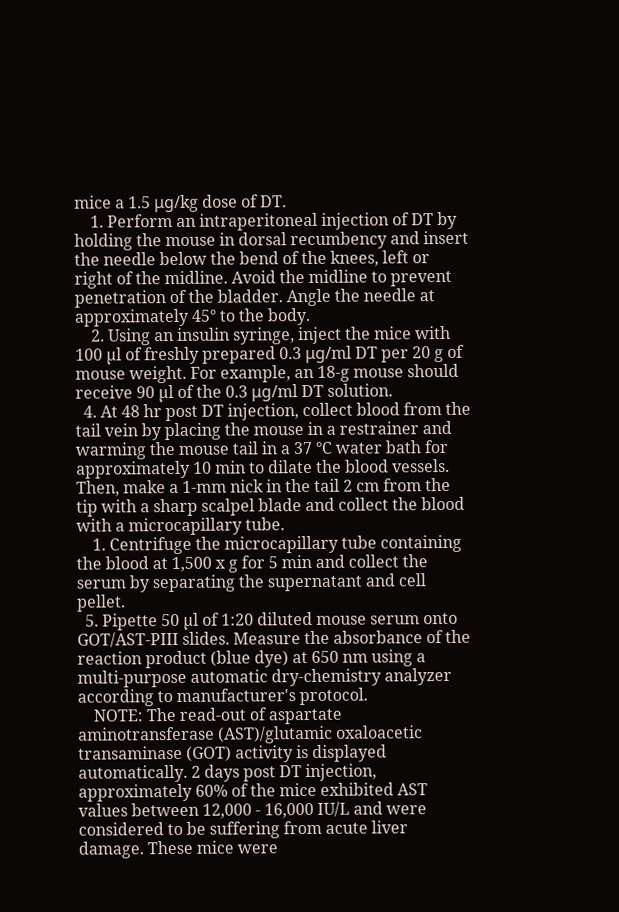mice a 1.5 μg/kg dose of DT.
    1. Perform an intraperitoneal injection of DT by holding the mouse in dorsal recumbency and insert the needle below the bend of the knees, left or right of the midline. Avoid the midline to prevent penetration of the bladder. Angle the needle at approximately 45° to the body.
    2. Using an insulin syringe, inject the mice with 100 µl of freshly prepared 0.3 μg/ml DT per 20 g of mouse weight. For example, an 18-g mouse should receive 90 µl of the 0.3 μg/ml DT solution.
  4. At 48 hr post DT injection, collect blood from the tail vein by placing the mouse in a restrainer and warming the mouse tail in a 37 °C water bath for approximately 10 min to dilate the blood vessels. Then, make a 1-mm nick in the tail 2 cm from the tip with a sharp scalpel blade and collect the blood with a microcapillary tube.
    1. Centrifuge the microcapillary tube containing the blood at 1,500 x g for 5 min and collect the serum by separating the supernatant and cell pellet.
  5. Pipette 50 µl of 1:20 diluted mouse serum onto GOT/AST-PIII slides. Measure the absorbance of the reaction product (blue dye) at 650 nm using a multi-purpose automatic dry-chemistry analyzer according to manufacturer's protocol.
    NOTE: The read-out of aspartate aminotransferase (AST)/glutamic oxaloacetic transaminase (GOT) activity is displayed automatically. 2 days post DT injection, approximately 60% of the mice exhibited AST values between 12,000 - 16,000 IU/L and were considered to be suffering from acute liver damage. These mice were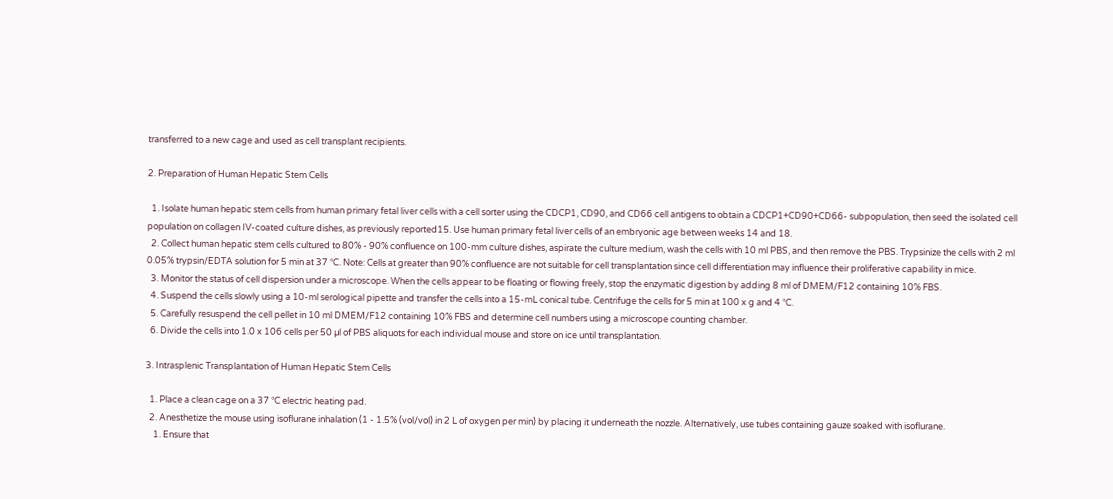transferred to a new cage and used as cell transplant recipients.

2. Preparation of Human Hepatic Stem Cells

  1. Isolate human hepatic stem cells from human primary fetal liver cells with a cell sorter using the CDCP1, CD90, and CD66 cell antigens to obtain a CDCP1+CD90+CD66- subpopulation, then seed the isolated cell population on collagen IV-coated culture dishes, as previously reported15. Use human primary fetal liver cells of an embryonic age between weeks 14 and 18.
  2. Collect human hepatic stem cells cultured to 80% - 90% confluence on 100-mm culture dishes, aspirate the culture medium, wash the cells with 10 ml PBS, and then remove the PBS. Trypsinize the cells with 2 ml 0.05% trypsin/EDTA solution for 5 min at 37 °C. Note: Cells at greater than 90% confluence are not suitable for cell transplantation since cell differentiation may influence their proliferative capability in mice.
  3. Monitor the status of cell dispersion under a microscope. When the cells appear to be floating or flowing freely, stop the enzymatic digestion by adding 8 ml of DMEM/F12 containing 10% FBS.
  4. Suspend the cells slowly using a 10-ml serological pipette and transfer the cells into a 15-mL conical tube. Centrifuge the cells for 5 min at 100 x g and 4 °C.
  5. Carefully resuspend the cell pellet in 10 ml DMEM/F12 containing 10% FBS and determine cell numbers using a microscope counting chamber.
  6. Divide the cells into 1.0 x 106 cells per 50 µl of PBS aliquots for each individual mouse and store on ice until transplantation.

3. Intrasplenic Transplantation of Human Hepatic Stem Cells

  1. Place a clean cage on a 37 °C electric heating pad.
  2. Anesthetize the mouse using isoflurane inhalation (1 - 1.5% (vol/vol) in 2 L of oxygen per min) by placing it underneath the nozzle. Alternatively, use tubes containing gauze soaked with isoflurane.
    1. Ensure that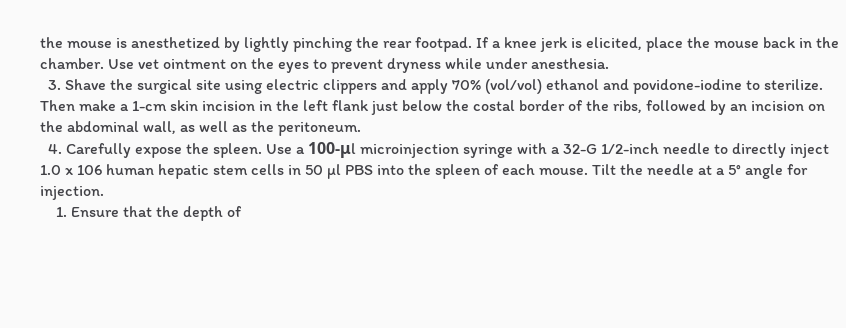the mouse is anesthetized by lightly pinching the rear footpad. If a knee jerk is elicited, place the mouse back in the chamber. Use vet ointment on the eyes to prevent dryness while under anesthesia.
  3. Shave the surgical site using electric clippers and apply 70% (vol/vol) ethanol and povidone-iodine to sterilize. Then make a 1-cm skin incision in the left flank just below the costal border of the ribs, followed by an incision on the abdominal wall, as well as the peritoneum.
  4. Carefully expose the spleen. Use a 100-μl microinjection syringe with a 32-G 1/2-inch needle to directly inject 1.0 x 106 human hepatic stem cells in 50 µl PBS into the spleen of each mouse. Tilt the needle at a 5° angle for injection.
    1. Ensure that the depth of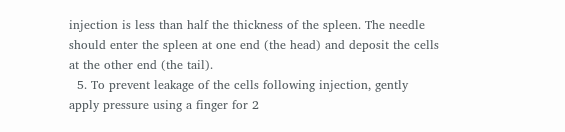injection is less than half the thickness of the spleen. The needle should enter the spleen at one end (the head) and deposit the cells at the other end (the tail).
  5. To prevent leakage of the cells following injection, gently apply pressure using a finger for 2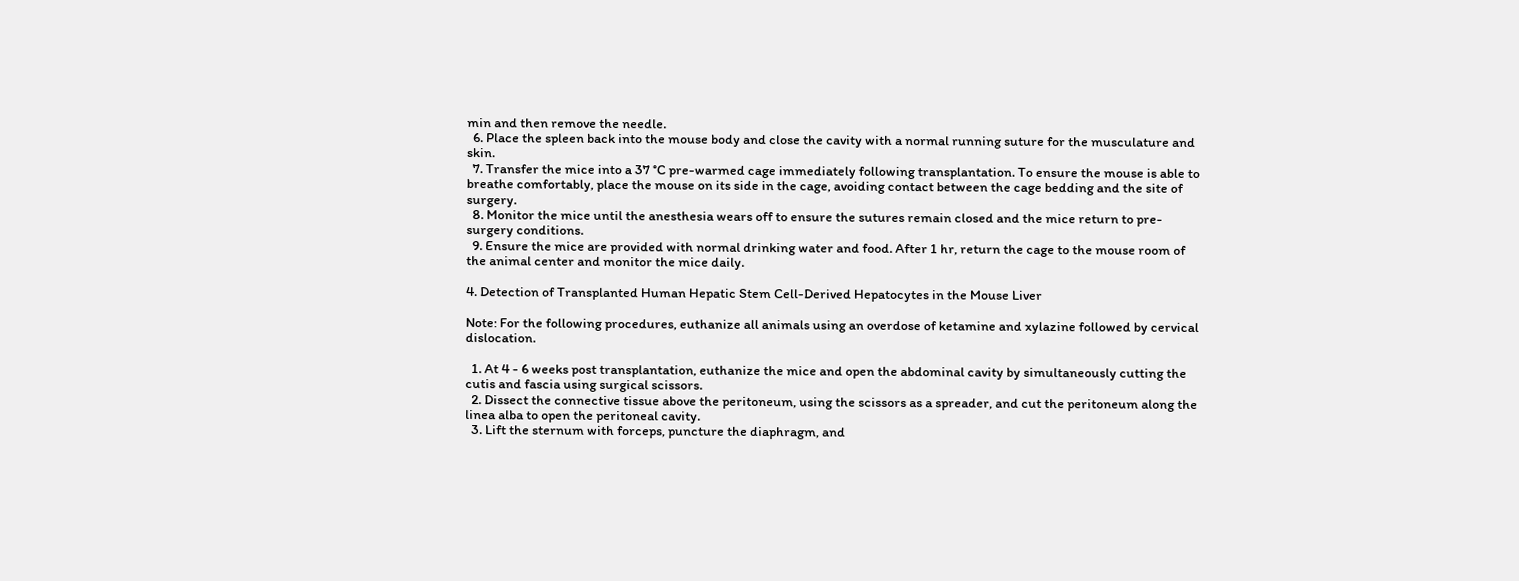min and then remove the needle.
  6. Place the spleen back into the mouse body and close the cavity with a normal running suture for the musculature and skin.
  7. Transfer the mice into a 37 °C pre-warmed cage immediately following transplantation. To ensure the mouse is able to breathe comfortably, place the mouse on its side in the cage, avoiding contact between the cage bedding and the site of surgery.
  8. Monitor the mice until the anesthesia wears off to ensure the sutures remain closed and the mice return to pre-surgery conditions.
  9. Ensure the mice are provided with normal drinking water and food. After 1 hr, return the cage to the mouse room of the animal center and monitor the mice daily.

4. Detection of Transplanted Human Hepatic Stem Cell-Derived Hepatocytes in the Mouse Liver

Note: For the following procedures, euthanize all animals using an overdose of ketamine and xylazine followed by cervical dislocation.

  1. At 4 - 6 weeks post transplantation, euthanize the mice and open the abdominal cavity by simultaneously cutting the cutis and fascia using surgical scissors.
  2. Dissect the connective tissue above the peritoneum, using the scissors as a spreader, and cut the peritoneum along the linea alba to open the peritoneal cavity.
  3. Lift the sternum with forceps, puncture the diaphragm, and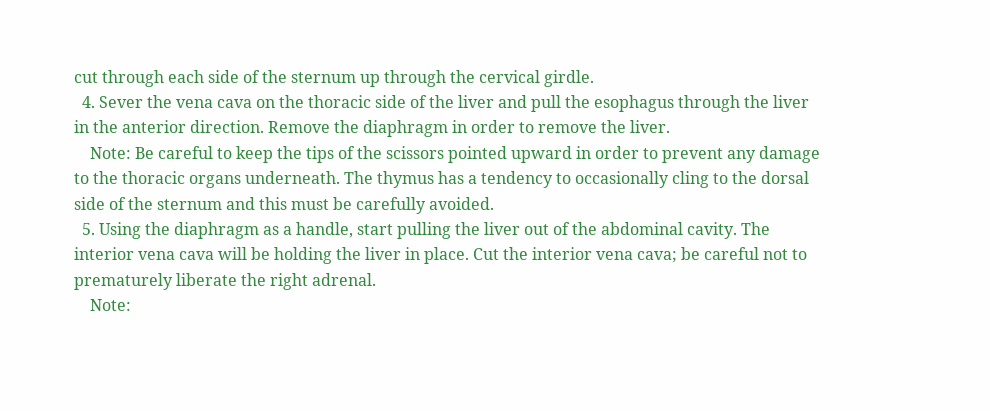cut through each side of the sternum up through the cervical girdle.
  4. Sever the vena cava on the thoracic side of the liver and pull the esophagus through the liver in the anterior direction. Remove the diaphragm in order to remove the liver.
    Note: Be careful to keep the tips of the scissors pointed upward in order to prevent any damage to the thoracic organs underneath. The thymus has a tendency to occasionally cling to the dorsal side of the sternum and this must be carefully avoided.
  5. Using the diaphragm as a handle, start pulling the liver out of the abdominal cavity. The interior vena cava will be holding the liver in place. Cut the interior vena cava; be careful not to prematurely liberate the right adrenal.
    Note: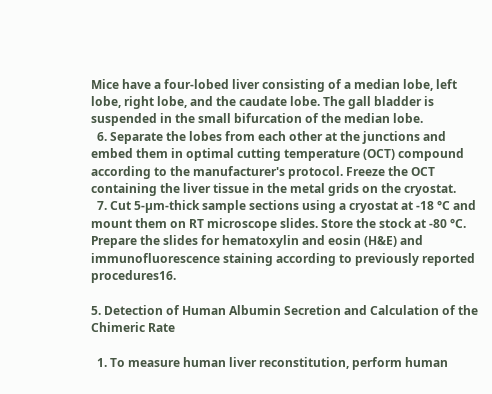Mice have a four-lobed liver consisting of a median lobe, left lobe, right lobe, and the caudate lobe. The gall bladder is suspended in the small bifurcation of the median lobe.
  6. Separate the lobes from each other at the junctions and embed them in optimal cutting temperature (OCT) compound according to the manufacturer's protocol. Freeze the OCT containing the liver tissue in the metal grids on the cryostat.
  7. Cut 5-µm-thick sample sections using a cryostat at -18 °C and mount them on RT microscope slides. Store the stock at -80 °C. Prepare the slides for hematoxylin and eosin (H&E) and immunofluorescence staining according to previously reported procedures16.

5. Detection of Human Albumin Secretion and Calculation of the Chimeric Rate

  1. To measure human liver reconstitution, perform human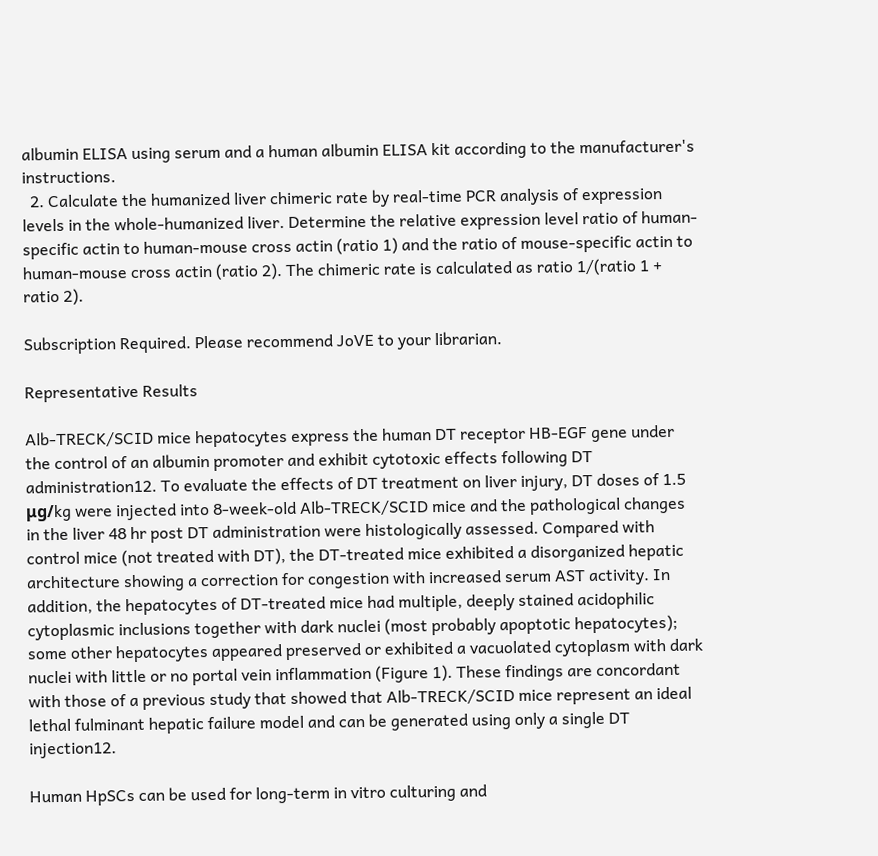albumin ELISA using serum and a human albumin ELISA kit according to the manufacturer's instructions.
  2. Calculate the humanized liver chimeric rate by real-time PCR analysis of expression levels in the whole-humanized liver. Determine the relative expression level ratio of human-specific actin to human-mouse cross actin (ratio 1) and the ratio of mouse-specific actin to human-mouse cross actin (ratio 2). The chimeric rate is calculated as ratio 1/(ratio 1 + ratio 2).

Subscription Required. Please recommend JoVE to your librarian.

Representative Results

Alb-TRECK/SCID mice hepatocytes express the human DT receptor HB-EGF gene under the control of an albumin promoter and exhibit cytotoxic effects following DT administration12. To evaluate the effects of DT treatment on liver injury, DT doses of 1.5 μg/kg were injected into 8-week-old Alb-TRECK/SCID mice and the pathological changes in the liver 48 hr post DT administration were histologically assessed. Compared with control mice (not treated with DT), the DT-treated mice exhibited a disorganized hepatic architecture showing a correction for congestion with increased serum AST activity. In addition, the hepatocytes of DT-treated mice had multiple, deeply stained acidophilic cytoplasmic inclusions together with dark nuclei (most probably apoptotic hepatocytes); some other hepatocytes appeared preserved or exhibited a vacuolated cytoplasm with dark nuclei with little or no portal vein inflammation (Figure 1). These findings are concordant with those of a previous study that showed that Alb-TRECK/SCID mice represent an ideal lethal fulminant hepatic failure model and can be generated using only a single DT injection12.

Human HpSCs can be used for long-term in vitro culturing and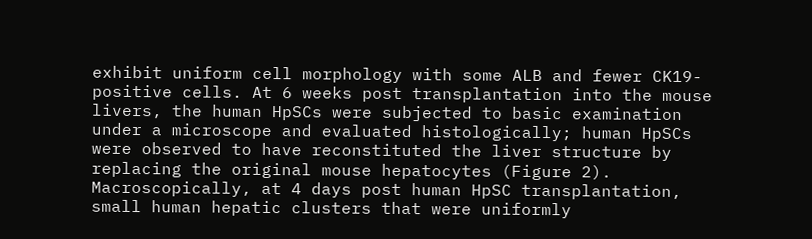exhibit uniform cell morphology with some ALB and fewer CK19-positive cells. At 6 weeks post transplantation into the mouse livers, the human HpSCs were subjected to basic examination under a microscope and evaluated histologically; human HpSCs were observed to have reconstituted the liver structure by replacing the original mouse hepatocytes (Figure 2). Macroscopically, at 4 days post human HpSC transplantation, small human hepatic clusters that were uniformly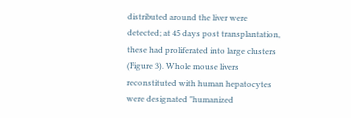distributed around the liver were detected; at 45 days post transplantation, these had proliferated into large clusters (Figure 3). Whole mouse livers reconstituted with human hepatocytes were designated "humanized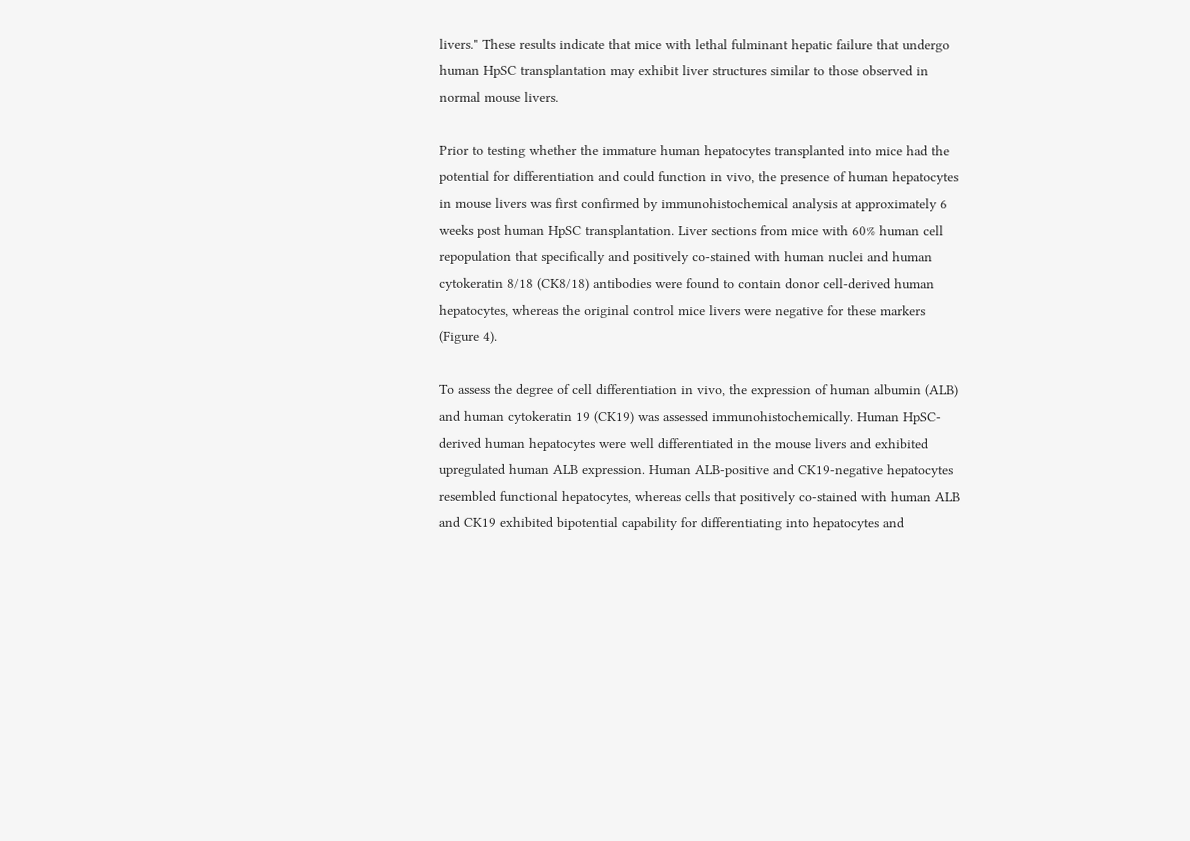livers." These results indicate that mice with lethal fulminant hepatic failure that undergo human HpSC transplantation may exhibit liver structures similar to those observed in normal mouse livers.

Prior to testing whether the immature human hepatocytes transplanted into mice had the potential for differentiation and could function in vivo, the presence of human hepatocytes in mouse livers was first confirmed by immunohistochemical analysis at approximately 6 weeks post human HpSC transplantation. Liver sections from mice with 60% human cell repopulation that specifically and positively co-stained with human nuclei and human cytokeratin 8/18 (CK8/18) antibodies were found to contain donor cell-derived human hepatocytes, whereas the original control mice livers were negative for these markers (Figure 4).

To assess the degree of cell differentiation in vivo, the expression of human albumin (ALB) and human cytokeratin 19 (CK19) was assessed immunohistochemically. Human HpSC-derived human hepatocytes were well differentiated in the mouse livers and exhibited upregulated human ALB expression. Human ALB-positive and CK19-negative hepatocytes resembled functional hepatocytes, whereas cells that positively co-stained with human ALB and CK19 exhibited bipotential capability for differentiating into hepatocytes and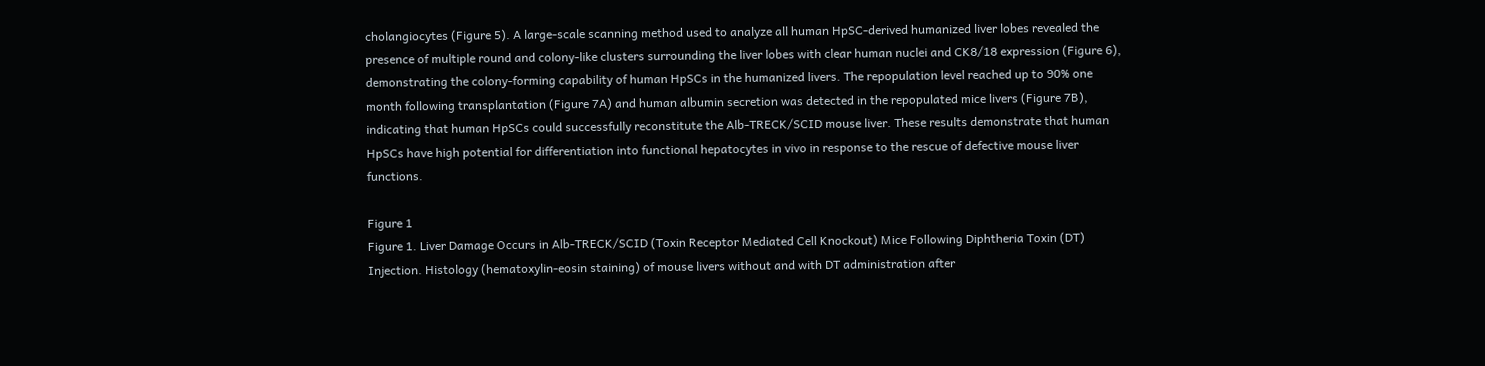cholangiocytes (Figure 5). A large-scale scanning method used to analyze all human HpSC-derived humanized liver lobes revealed the presence of multiple round and colony-like clusters surrounding the liver lobes with clear human nuclei and CK8/18 expression (Figure 6), demonstrating the colony-forming capability of human HpSCs in the humanized livers. The repopulation level reached up to 90% one month following transplantation (Figure 7A) and human albumin secretion was detected in the repopulated mice livers (Figure 7B), indicating that human HpSCs could successfully reconstitute the Alb-TRECK/SCID mouse liver. These results demonstrate that human HpSCs have high potential for differentiation into functional hepatocytes in vivo in response to the rescue of defective mouse liver functions.

Figure 1
Figure 1. Liver Damage Occurs in Alb-TRECK/SCID (Toxin Receptor Mediated Cell Knockout) Mice Following Diphtheria Toxin (DT) Injection. Histology (hematoxylin-eosin staining) of mouse livers without and with DT administration after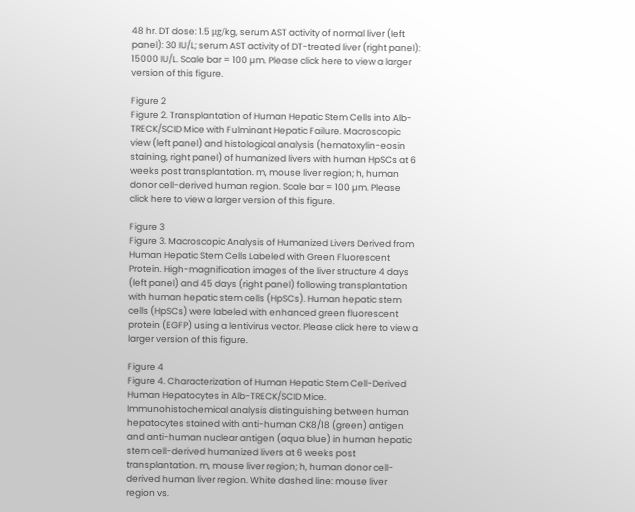48 hr. DT dose: 1.5 μg/kg, serum AST activity of normal liver (left panel): 30 IU/L; serum AST activity of DT-treated liver (right panel): 15000 IU/L. Scale bar = 100 µm. Please click here to view a larger version of this figure.

Figure 2
Figure 2. Transplantation of Human Hepatic Stem Cells into Alb-TRECK/SCID Mice with Fulminant Hepatic Failure. Macroscopic view (left panel) and histological analysis (hematoxylin-eosin staining, right panel) of humanized livers with human HpSCs at 6 weeks post transplantation. m, mouse liver region; h, human donor cell-derived human region. Scale bar = 100 µm. Please click here to view a larger version of this figure.

Figure 3
Figure 3. Macroscopic Analysis of Humanized Livers Derived from Human Hepatic Stem Cells Labeled with Green Fluorescent Protein. High-magnification images of the liver structure 4 days (left panel) and 45 days (right panel) following transplantation with human hepatic stem cells (HpSCs). Human hepatic stem cells (HpSCs) were labeled with enhanced green fluorescent protein (EGFP) using a lentivirus vector. Please click here to view a larger version of this figure.

Figure 4
Figure 4. Characterization of Human Hepatic Stem Cell-Derived Human Hepatocytes in Alb-TRECK/SCID Mice. Immunohistochemical analysis distinguishing between human hepatocytes stained with anti-human CK8/18 (green) antigen and anti-human nuclear antigen (aqua blue) in human hepatic stem cell-derived humanized livers at 6 weeks post transplantation. m, mouse liver region; h, human donor cell-derived human liver region. White dashed line: mouse liver region vs.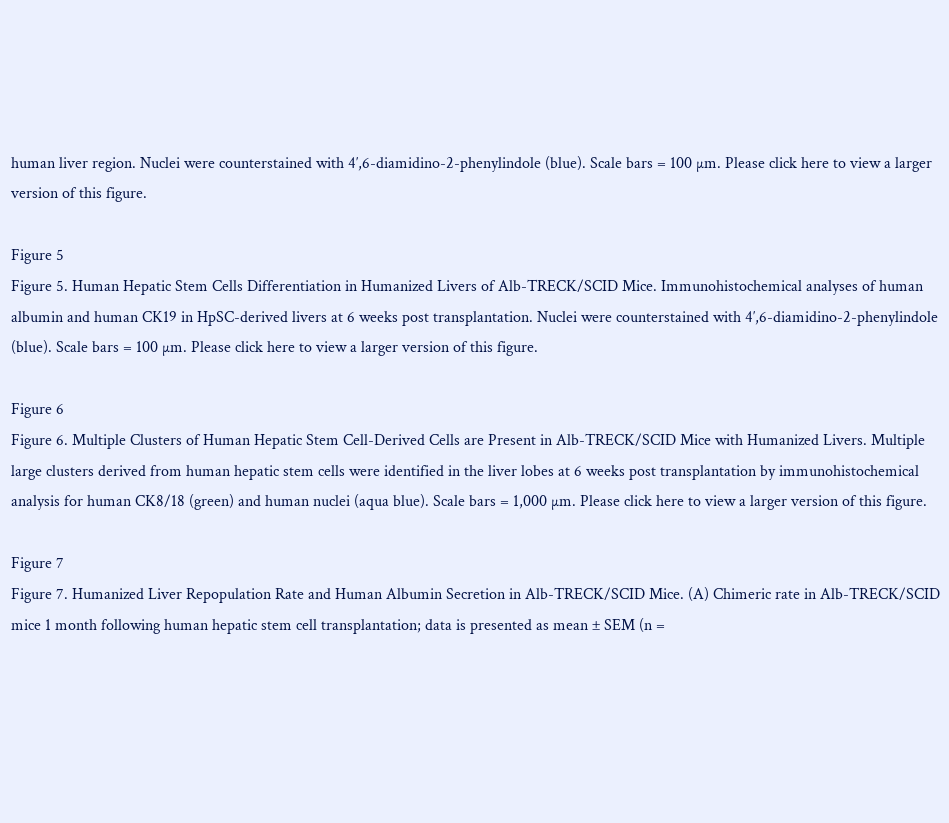human liver region. Nuclei were counterstained with 4′,6-diamidino-2-phenylindole (blue). Scale bars = 100 µm. Please click here to view a larger version of this figure.

Figure 5
Figure 5. Human Hepatic Stem Cells Differentiation in Humanized Livers of Alb-TRECK/SCID Mice. Immunohistochemical analyses of human albumin and human CK19 in HpSC-derived livers at 6 weeks post transplantation. Nuclei were counterstained with 4′,6-diamidino-2-phenylindole (blue). Scale bars = 100 µm. Please click here to view a larger version of this figure.

Figure 6
Figure 6. Multiple Clusters of Human Hepatic Stem Cell-Derived Cells are Present in Alb-TRECK/SCID Mice with Humanized Livers. Multiple large clusters derived from human hepatic stem cells were identified in the liver lobes at 6 weeks post transplantation by immunohistochemical analysis for human CK8/18 (green) and human nuclei (aqua blue). Scale bars = 1,000 µm. Please click here to view a larger version of this figure.

Figure 7
Figure 7. Humanized Liver Repopulation Rate and Human Albumin Secretion in Alb-TRECK/SCID Mice. (A) Chimeric rate in Alb-TRECK/SCID mice 1 month following human hepatic stem cell transplantation; data is presented as mean ± SEM (n =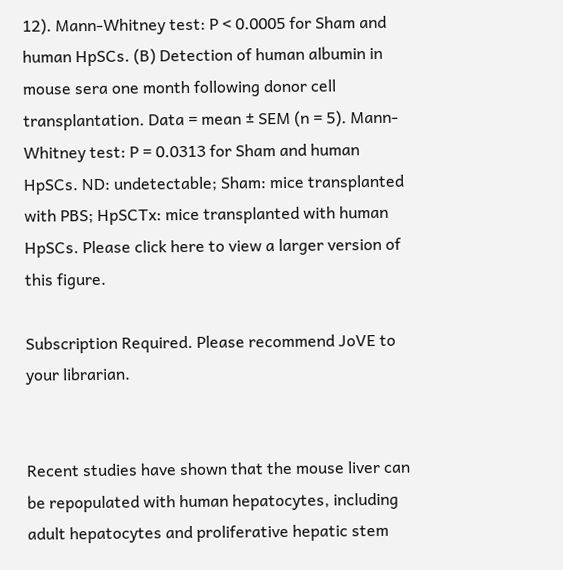12). Mann-Whitney test: P < 0.0005 for Sham and human HpSCs. (B) Detection of human albumin in mouse sera one month following donor cell transplantation. Data = mean ± SEM (n = 5). Mann-Whitney test: P = 0.0313 for Sham and human HpSCs. ND: undetectable; Sham: mice transplanted with PBS; HpSCTx: mice transplanted with human HpSCs. Please click here to view a larger version of this figure.

Subscription Required. Please recommend JoVE to your librarian.


Recent studies have shown that the mouse liver can be repopulated with human hepatocytes, including adult hepatocytes and proliferative hepatic stem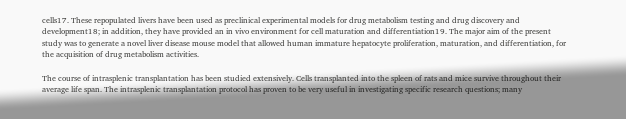cells17. These repopulated livers have been used as preclinical experimental models for drug metabolism testing and drug discovery and development18; in addition, they have provided an in vivo environment for cell maturation and differentiation19. The major aim of the present study was to generate a novel liver disease mouse model that allowed human immature hepatocyte proliferation, maturation, and differentiation, for the acquisition of drug metabolism activities.

The course of intrasplenic transplantation has been studied extensively. Cells transplanted into the spleen of rats and mice survive throughout their average life span. The intrasplenic transplantation protocol has proven to be very useful in investigating specific research questions; many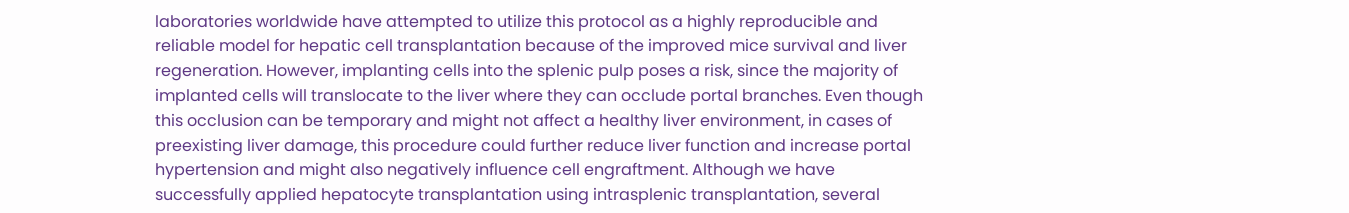laboratories worldwide have attempted to utilize this protocol as a highly reproducible and reliable model for hepatic cell transplantation because of the improved mice survival and liver regeneration. However, implanting cells into the splenic pulp poses a risk, since the majority of implanted cells will translocate to the liver where they can occlude portal branches. Even though this occlusion can be temporary and might not affect a healthy liver environment, in cases of preexisting liver damage, this procedure could further reduce liver function and increase portal hypertension and might also negatively influence cell engraftment. Although we have successfully applied hepatocyte transplantation using intrasplenic transplantation, several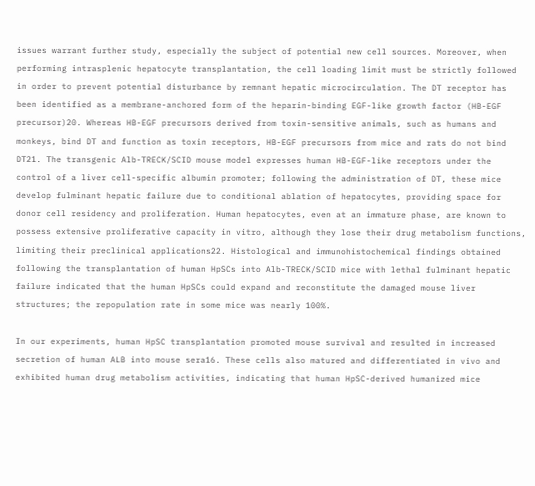issues warrant further study, especially the subject of potential new cell sources. Moreover, when performing intrasplenic hepatocyte transplantation, the cell loading limit must be strictly followed in order to prevent potential disturbance by remnant hepatic microcirculation. The DT receptor has been identified as a membrane-anchored form of the heparin-binding EGF-like growth factor (HB-EGF precursor)20. Whereas HB-EGF precursors derived from toxin-sensitive animals, such as humans and monkeys, bind DT and function as toxin receptors, HB-EGF precursors from mice and rats do not bind DT21. The transgenic Alb-TRECK/SCID mouse model expresses human HB-EGF-like receptors under the control of a liver cell-specific albumin promoter; following the administration of DT, these mice develop fulminant hepatic failure due to conditional ablation of hepatocytes, providing space for donor cell residency and proliferation. Human hepatocytes, even at an immature phase, are known to possess extensive proliferative capacity in vitro, although they lose their drug metabolism functions, limiting their preclinical applications22. Histological and immunohistochemical findings obtained following the transplantation of human HpSCs into Alb-TRECK/SCID mice with lethal fulminant hepatic failure indicated that the human HpSCs could expand and reconstitute the damaged mouse liver structures; the repopulation rate in some mice was nearly 100%.

In our experiments, human HpSC transplantation promoted mouse survival and resulted in increased secretion of human ALB into mouse sera16. These cells also matured and differentiated in vivo and exhibited human drug metabolism activities, indicating that human HpSC-derived humanized mice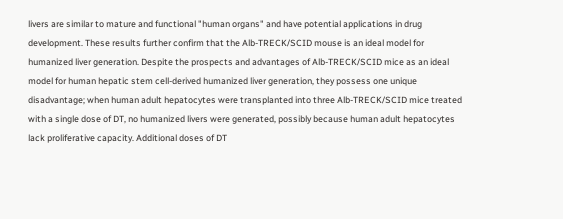livers are similar to mature and functional "human organs" and have potential applications in drug development. These results further confirm that the Alb-TRECK/SCID mouse is an ideal model for humanized liver generation. Despite the prospects and advantages of Alb-TRECK/SCID mice as an ideal model for human hepatic stem cell-derived humanized liver generation, they possess one unique disadvantage; when human adult hepatocytes were transplanted into three Alb-TRECK/SCID mice treated with a single dose of DT, no humanized livers were generated, possibly because human adult hepatocytes lack proliferative capacity. Additional doses of DT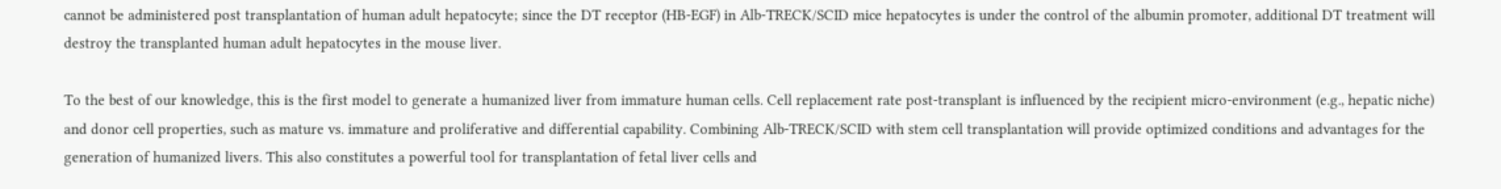cannot be administered post transplantation of human adult hepatocyte; since the DT receptor (HB-EGF) in Alb-TRECK/SCID mice hepatocytes is under the control of the albumin promoter, additional DT treatment will destroy the transplanted human adult hepatocytes in the mouse liver.

To the best of our knowledge, this is the first model to generate a humanized liver from immature human cells. Cell replacement rate post-transplant is influenced by the recipient micro-environment (e.g., hepatic niche) and donor cell properties, such as mature vs. immature and proliferative and differential capability. Combining Alb-TRECK/SCID with stem cell transplantation will provide optimized conditions and advantages for the generation of humanized livers. This also constitutes a powerful tool for transplantation of fetal liver cells and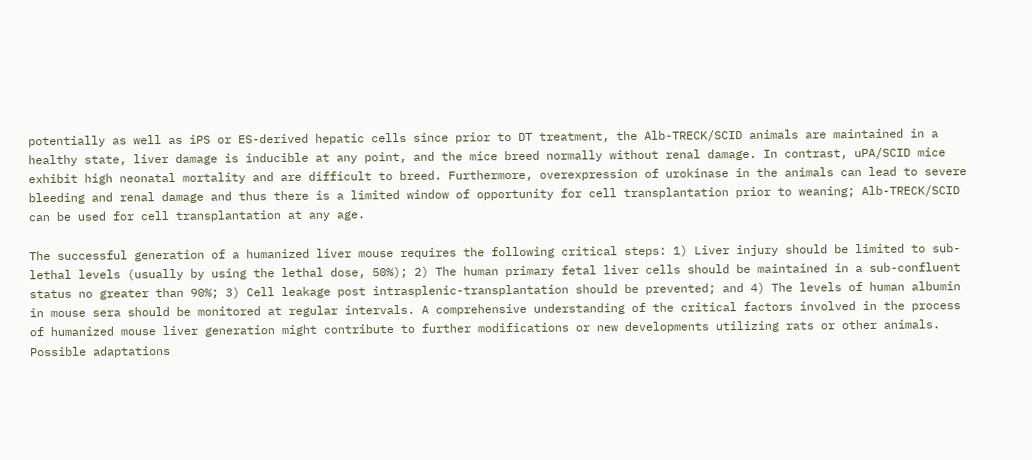potentially as well as iPS or ES-derived hepatic cells since prior to DT treatment, the Alb-TRECK/SCID animals are maintained in a healthy state, liver damage is inducible at any point, and the mice breed normally without renal damage. In contrast, uPA/SCID mice exhibit high neonatal mortality and are difficult to breed. Furthermore, overexpression of urokinase in the animals can lead to severe bleeding and renal damage and thus there is a limited window of opportunity for cell transplantation prior to weaning; Alb-TRECK/SCID can be used for cell transplantation at any age.

The successful generation of a humanized liver mouse requires the following critical steps: 1) Liver injury should be limited to sub-lethal levels (usually by using the lethal dose, 50%); 2) The human primary fetal liver cells should be maintained in a sub-confluent status no greater than 90%; 3) Cell leakage post intrasplenic-transplantation should be prevented; and 4) The levels of human albumin in mouse sera should be monitored at regular intervals. A comprehensive understanding of the critical factors involved in the process of humanized mouse liver generation might contribute to further modifications or new developments utilizing rats or other animals. Possible adaptations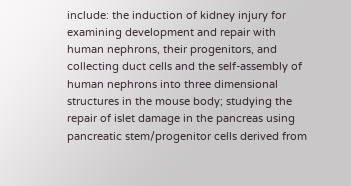include: the induction of kidney injury for examining development and repair with human nephrons, their progenitors, and collecting duct cells and the self-assembly of human nephrons into three dimensional structures in the mouse body; studying the repair of islet damage in the pancreas using pancreatic stem/progenitor cells derived from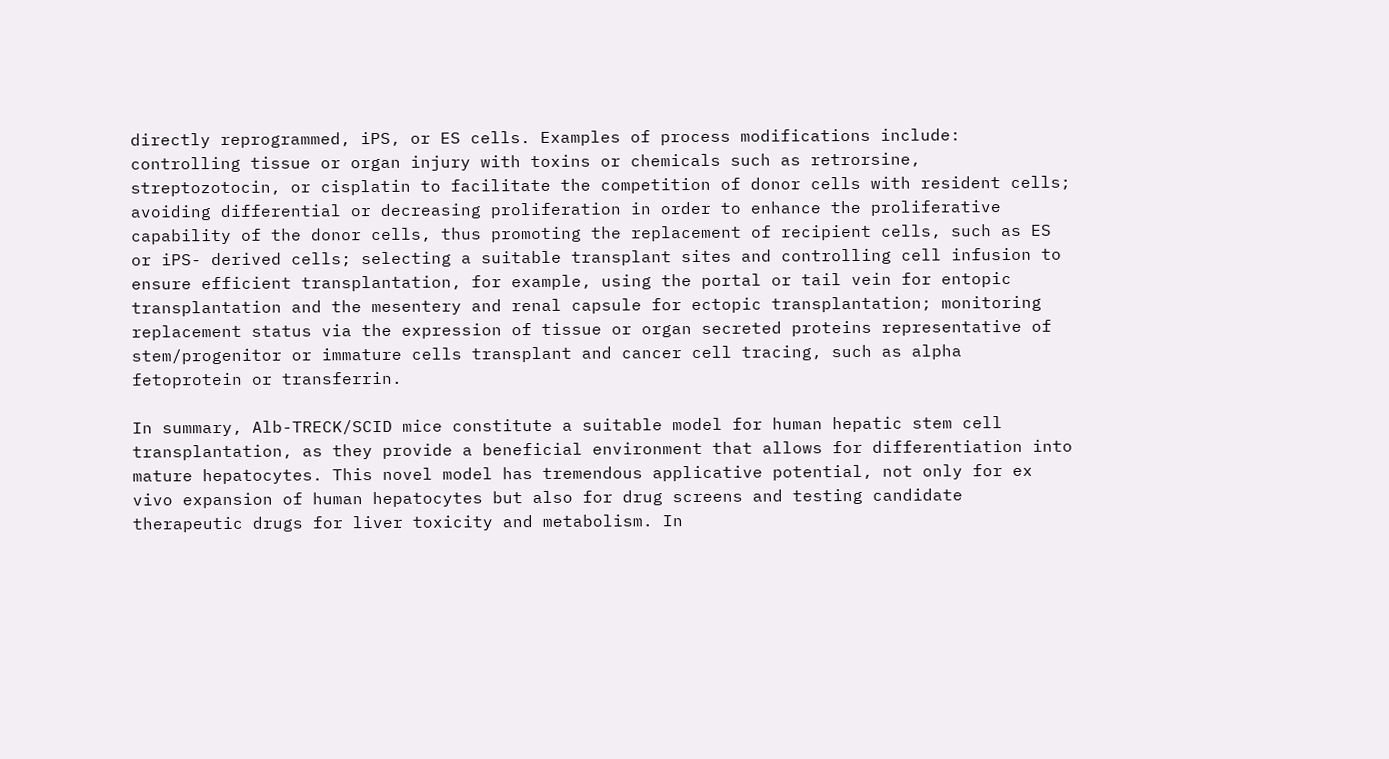directly reprogrammed, iPS, or ES cells. Examples of process modifications include: controlling tissue or organ injury with toxins or chemicals such as retrorsine, streptozotocin, or cisplatin to facilitate the competition of donor cells with resident cells; avoiding differential or decreasing proliferation in order to enhance the proliferative capability of the donor cells, thus promoting the replacement of recipient cells, such as ES or iPS- derived cells; selecting a suitable transplant sites and controlling cell infusion to ensure efficient transplantation, for example, using the portal or tail vein for entopic transplantation and the mesentery and renal capsule for ectopic transplantation; monitoring replacement status via the expression of tissue or organ secreted proteins representative of stem/progenitor or immature cells transplant and cancer cell tracing, such as alpha fetoprotein or transferrin.

In summary, Alb-TRECK/SCID mice constitute a suitable model for human hepatic stem cell transplantation, as they provide a beneficial environment that allows for differentiation into mature hepatocytes. This novel model has tremendous applicative potential, not only for ex vivo expansion of human hepatocytes but also for drug screens and testing candidate therapeutic drugs for liver toxicity and metabolism. In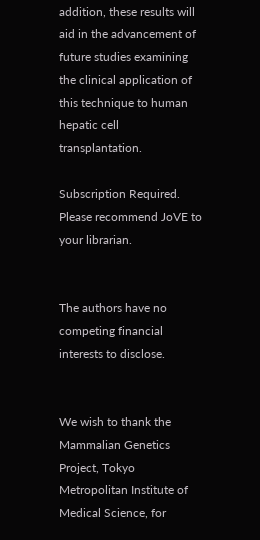addition, these results will aid in the advancement of future studies examining the clinical application of this technique to human hepatic cell transplantation.

Subscription Required. Please recommend JoVE to your librarian.


The authors have no competing financial interests to disclose.


We wish to thank the Mammalian Genetics Project, Tokyo Metropolitan Institute of Medical Science, for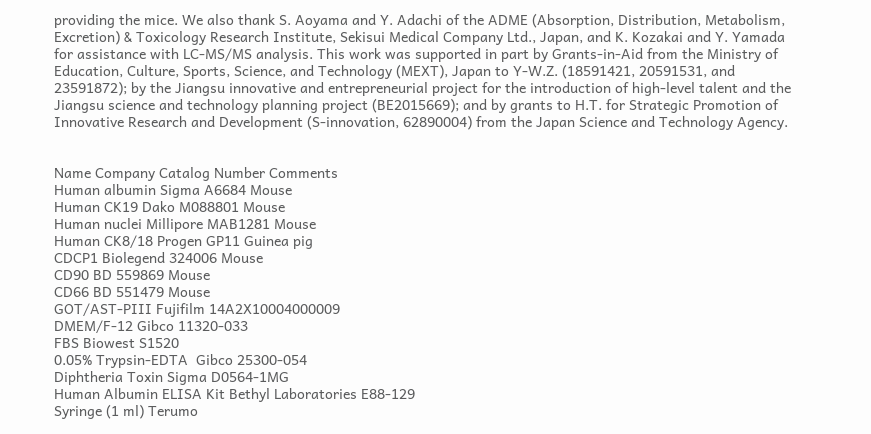providing the mice. We also thank S. Aoyama and Y. Adachi of the ADME (Absorption, Distribution, Metabolism, Excretion) & Toxicology Research Institute, Sekisui Medical Company Ltd., Japan, and K. Kozakai and Y. Yamada for assistance with LC-MS/MS analysis. This work was supported in part by Grants-in-Aid from the Ministry of Education, Culture, Sports, Science, and Technology (MEXT), Japan to Y-W.Z. (18591421, 20591531, and 23591872); by the Jiangsu innovative and entrepreneurial project for the introduction of high-level talent and the Jiangsu science and technology planning project (BE2015669); and by grants to H.T. for Strategic Promotion of Innovative Research and Development (S-innovation, 62890004) from the Japan Science and Technology Agency.


Name Company Catalog Number Comments
Human albumin Sigma A6684 Mouse
Human CK19 Dako M088801 Mouse
Human nuclei Millipore MAB1281 Mouse
Human CK8/18 Progen GP11 Guinea pig
CDCP1 Biolegend 324006 Mouse
CD90 BD 559869 Mouse
CD66 BD 551479 Mouse
GOT/AST-PIII Fujifilm 14A2X10004000009
DMEM/F-12 Gibco 11320-033
FBS Biowest S1520
0.05% Trypsin-EDTA  Gibco 25300-054
Diphtheria Toxin Sigma D0564-1MG
Human Albumin ELISA Kit Bethyl Laboratories E88-129
Syringe (1 ml) Terumo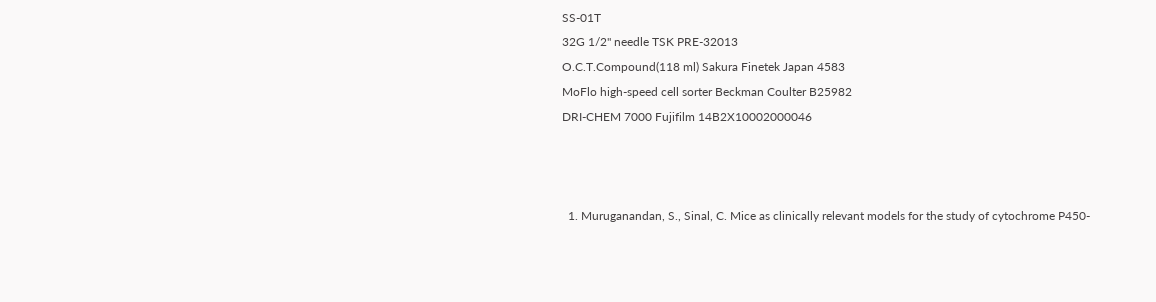SS-01T
32G 1/2" needle TSK PRE-32013
O.C.T.Compound(118 ml) Sakura Finetek Japan 4583
MoFlo high-speed cell sorter Beckman Coulter B25982
DRI-CHEM 7000 Fujifilm 14B2X10002000046



  1. Muruganandan, S., Sinal, C. Mice as clinically relevant models for the study of cytochrome P450-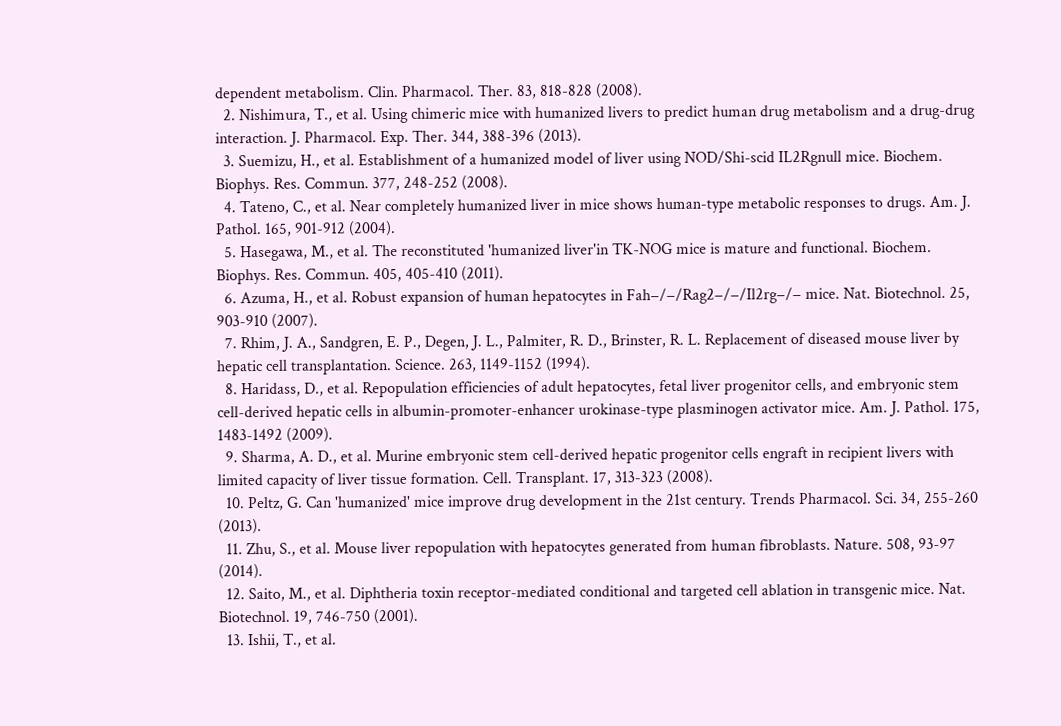dependent metabolism. Clin. Pharmacol. Ther. 83, 818-828 (2008).
  2. Nishimura, T., et al. Using chimeric mice with humanized livers to predict human drug metabolism and a drug-drug interaction. J. Pharmacol. Exp. Ther. 344, 388-396 (2013).
  3. Suemizu, H., et al. Establishment of a humanized model of liver using NOD/Shi-scid IL2Rgnull mice. Biochem. Biophys. Res. Commun. 377, 248-252 (2008).
  4. Tateno, C., et al. Near completely humanized liver in mice shows human-type metabolic responses to drugs. Am. J. Pathol. 165, 901-912 (2004).
  5. Hasegawa, M., et al. The reconstituted 'humanized liver'in TK-NOG mice is mature and functional. Biochem. Biophys. Res. Commun. 405, 405-410 (2011).
  6. Azuma, H., et al. Robust expansion of human hepatocytes in Fah−/−/Rag2−/−/Il2rg−/− mice. Nat. Biotechnol. 25, 903-910 (2007).
  7. Rhim, J. A., Sandgren, E. P., Degen, J. L., Palmiter, R. D., Brinster, R. L. Replacement of diseased mouse liver by hepatic cell transplantation. Science. 263, 1149-1152 (1994).
  8. Haridass, D., et al. Repopulation efficiencies of adult hepatocytes, fetal liver progenitor cells, and embryonic stem cell-derived hepatic cells in albumin-promoter-enhancer urokinase-type plasminogen activator mice. Am. J. Pathol. 175, 1483-1492 (2009).
  9. Sharma, A. D., et al. Murine embryonic stem cell-derived hepatic progenitor cells engraft in recipient livers with limited capacity of liver tissue formation. Cell. Transplant. 17, 313-323 (2008).
  10. Peltz, G. Can 'humanized' mice improve drug development in the 21st century. Trends Pharmacol. Sci. 34, 255-260 (2013).
  11. Zhu, S., et al. Mouse liver repopulation with hepatocytes generated from human fibroblasts. Nature. 508, 93-97 (2014).
  12. Saito, M., et al. Diphtheria toxin receptor-mediated conditional and targeted cell ablation in transgenic mice. Nat. Biotechnol. 19, 746-750 (2001).
  13. Ishii, T., et al.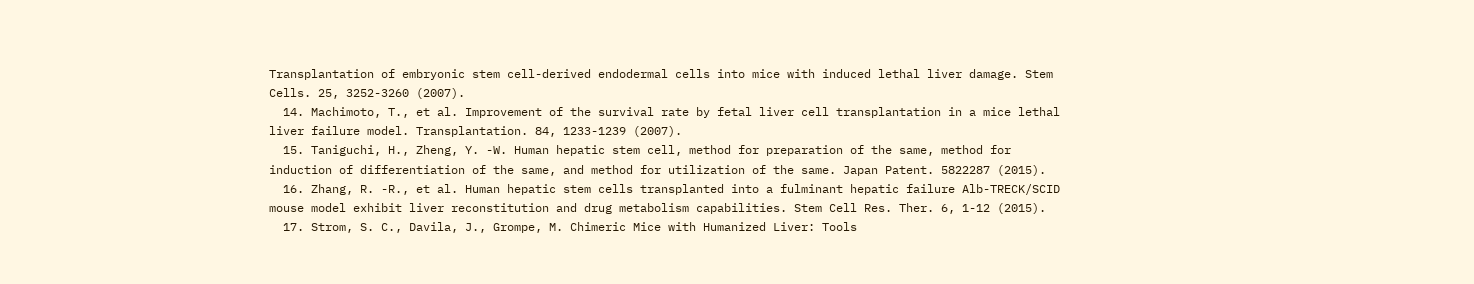Transplantation of embryonic stem cell-derived endodermal cells into mice with induced lethal liver damage. Stem Cells. 25, 3252-3260 (2007).
  14. Machimoto, T., et al. Improvement of the survival rate by fetal liver cell transplantation in a mice lethal liver failure model. Transplantation. 84, 1233-1239 (2007).
  15. Taniguchi, H., Zheng, Y. -W. Human hepatic stem cell, method for preparation of the same, method for induction of differentiation of the same, and method for utilization of the same. Japan Patent. 5822287 (2015).
  16. Zhang, R. -R., et al. Human hepatic stem cells transplanted into a fulminant hepatic failure Alb-TRECK/SCID mouse model exhibit liver reconstitution and drug metabolism capabilities. Stem Cell Res. Ther. 6, 1-12 (2015).
  17. Strom, S. C., Davila, J., Grompe, M. Chimeric Mice with Humanized Liver: Tools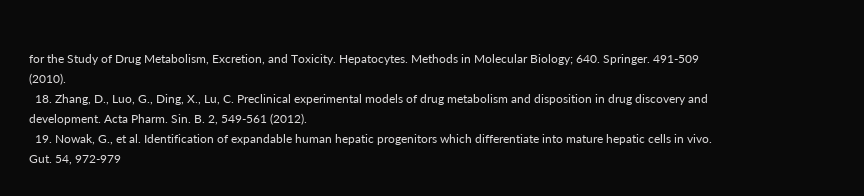for the Study of Drug Metabolism, Excretion, and Toxicity. Hepatocytes. Methods in Molecular Biology; 640. Springer. 491-509 (2010).
  18. Zhang, D., Luo, G., Ding, X., Lu, C. Preclinical experimental models of drug metabolism and disposition in drug discovery and development. Acta Pharm. Sin. B. 2, 549-561 (2012).
  19. Nowak, G., et al. Identification of expandable human hepatic progenitors which differentiate into mature hepatic cells in vivo. Gut. 54, 972-979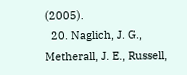(2005).
  20. Naglich, J. G., Metherall, J. E., Russell,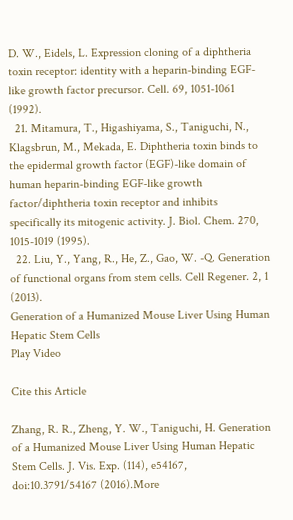D. W., Eidels, L. Expression cloning of a diphtheria toxin receptor: identity with a heparin-binding EGF-like growth factor precursor. Cell. 69, 1051-1061 (1992).
  21. Mitamura, T., Higashiyama, S., Taniguchi, N., Klagsbrun, M., Mekada, E. Diphtheria toxin binds to the epidermal growth factor (EGF)-like domain of human heparin-binding EGF-like growth factor/diphtheria toxin receptor and inhibits specifically its mitogenic activity. J. Biol. Chem. 270, 1015-1019 (1995).
  22. Liu, Y., Yang, R., He, Z., Gao, W. -Q. Generation of functional organs from stem cells. Cell Regener. 2, 1 (2013).
Generation of a Humanized Mouse Liver Using Human Hepatic Stem Cells
Play Video

Cite this Article

Zhang, R. R., Zheng, Y. W., Taniguchi, H. Generation of a Humanized Mouse Liver Using Human Hepatic Stem Cells. J. Vis. Exp. (114), e54167, doi:10.3791/54167 (2016).More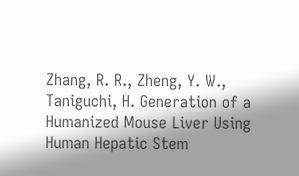Zhang, R. R., Zheng, Y. W., Taniguchi, H. Generation of a Humanized Mouse Liver Using Human Hepatic Stem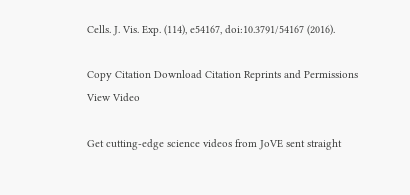Cells. J. Vis. Exp. (114), e54167, doi:10.3791/54167 (2016).

Copy Citation Download Citation Reprints and Permissions
View Video

Get cutting-edge science videos from JoVE sent straight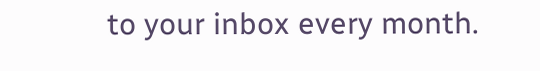to your inbox every month.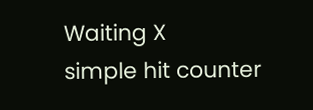Waiting X
simple hit counter